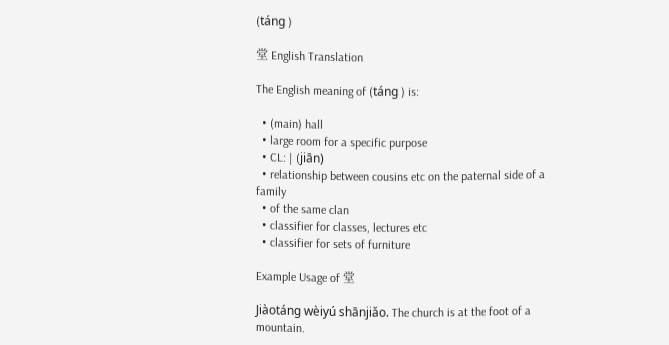(táng )

堂 English Translation

The English meaning of (táng ) is:

  • (main) hall
  • large room for a specific purpose
  • CL: | (jiān)
  • relationship between cousins etc on the paternal side of a family
  • of the same clan
  • classifier for classes, lectures etc
  • classifier for sets of furniture

Example Usage of 堂

Jiàotáng wèiyú shānjiǎo. The church is at the foot of a mountain.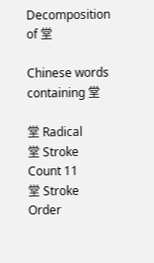Decomposition of 堂

Chinese words containing 堂

堂 Radical
堂 Stroke Count 11
堂 Stroke Order